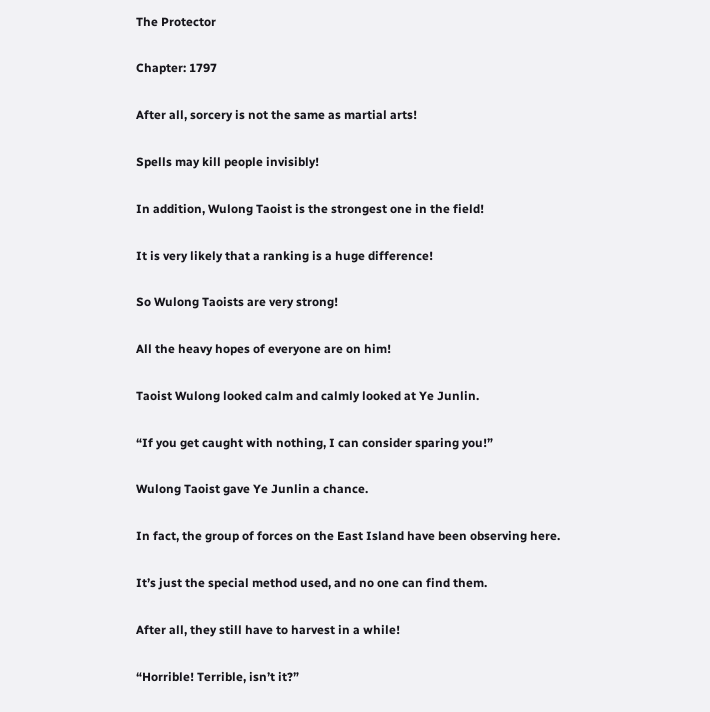The Protector

Chapter: 1797

After all, sorcery is not the same as martial arts!

Spells may kill people invisibly!

In addition, Wulong Taoist is the strongest one in the field!

It is very likely that a ranking is a huge difference!

So Wulong Taoists are very strong!

All the heavy hopes of everyone are on him!

Taoist Wulong looked calm and calmly looked at Ye Junlin.

“If you get caught with nothing, I can consider sparing you!”

Wulong Taoist gave Ye Junlin a chance.

In fact, the group of forces on the East Island have been observing here.

It’s just the special method used, and no one can find them.

After all, they still have to harvest in a while!

“Horrible! Terrible, isn’t it?”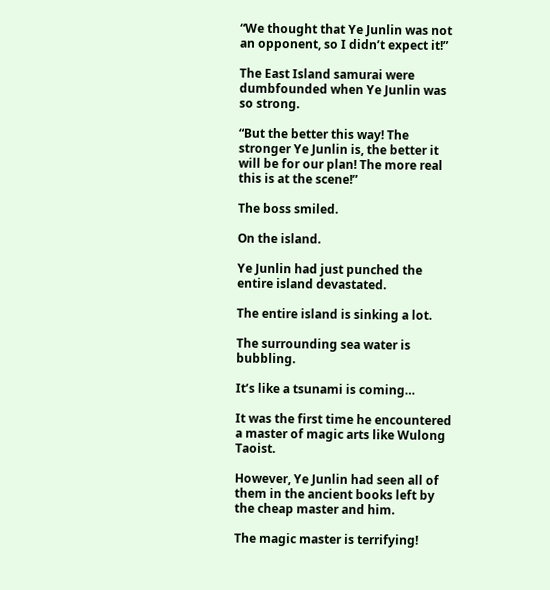“We thought that Ye Junlin was not an opponent, so I didn’t expect it!”

The East Island samurai were dumbfounded when Ye Junlin was so strong.

“But the better this way! The stronger Ye Junlin is, the better it will be for our plan! The more real this is at the scene!”

The boss smiled.

On the island.

Ye Junlin had just punched the entire island devastated.

The entire island is sinking a lot.

The surrounding sea water is bubbling.

It’s like a tsunami is coming…

It was the first time he encountered a master of magic arts like Wulong Taoist.

However, Ye Junlin had seen all of them in the ancient books left by the cheap master and him.

The magic master is terrifying!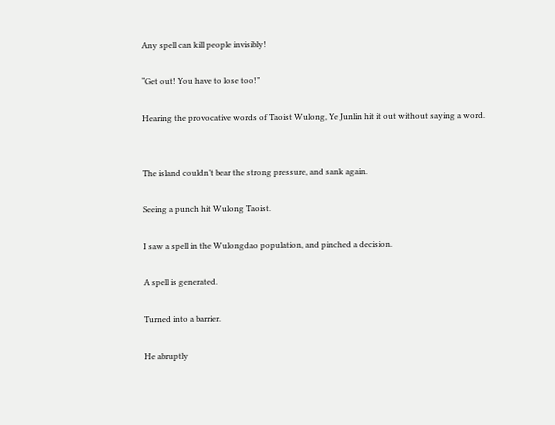Any spell can kill people invisibly!

“Get out! You have to lose too!”

Hearing the provocative words of Taoist Wulong, Ye Junlin hit it out without saying a word.


The island couldn’t bear the strong pressure, and sank again.

Seeing a punch hit Wulong Taoist.

I saw a spell in the Wulongdao population, and pinched a decision.

A spell is generated.

Turned into a barrier.

He abruptly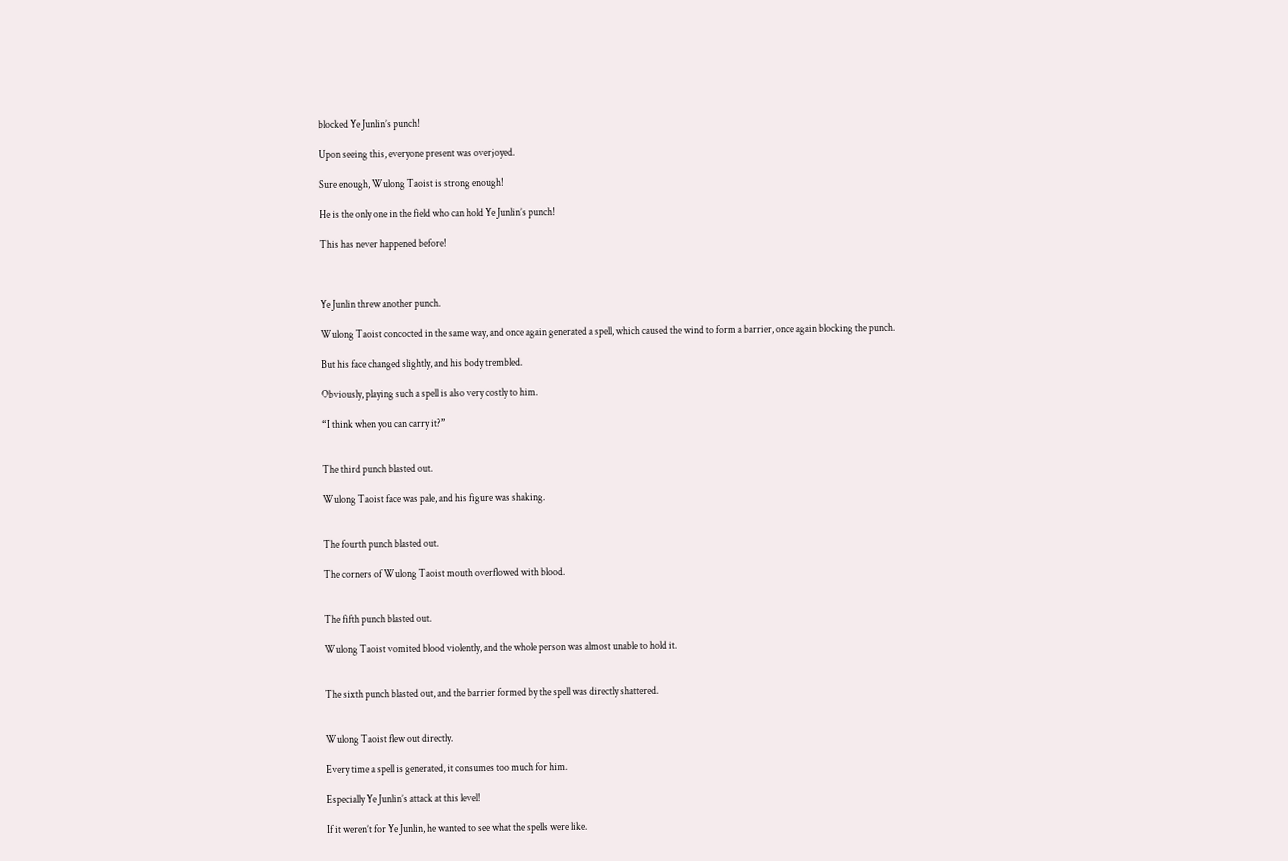blocked Ye Junlin’s punch!

Upon seeing this, everyone present was overjoyed.

Sure enough, Wulong Taoist is strong enough!

He is the only one in the field who can hold Ye Junlin’s punch!

This has never happened before!



Ye Junlin threw another punch.

Wulong Taoist concocted in the same way, and once again generated a spell, which caused the wind to form a barrier, once again blocking the punch.

But his face changed slightly, and his body trembled.

Obviously, playing such a spell is also very costly to him.

“I think when you can carry it?”


The third punch blasted out.

Wulong Taoist face was pale, and his figure was shaking.


The fourth punch blasted out.

The corners of Wulong Taoist mouth overflowed with blood.


The fifth punch blasted out.

Wulong Taoist vomited blood violently, and the whole person was almost unable to hold it.


The sixth punch blasted out, and the barrier formed by the spell was directly shattered.


Wulong Taoist flew out directly.

Every time a spell is generated, it consumes too much for him.

Especially Ye Junlin’s attack at this level!

If it weren’t for Ye Junlin, he wanted to see what the spells were like.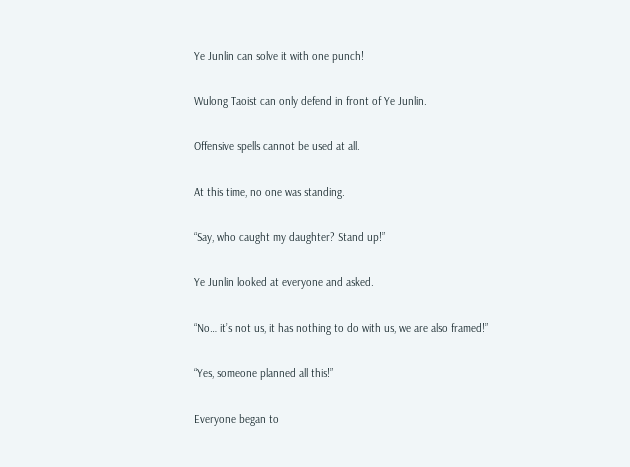Ye Junlin can solve it with one punch!

Wulong Taoist can only defend in front of Ye Junlin.

Offensive spells cannot be used at all.

At this time, no one was standing.

“Say, who caught my daughter? Stand up!”

Ye Junlin looked at everyone and asked.

“No… it’s not us, it has nothing to do with us, we are also framed!”

“Yes, someone planned all this!”

Everyone began to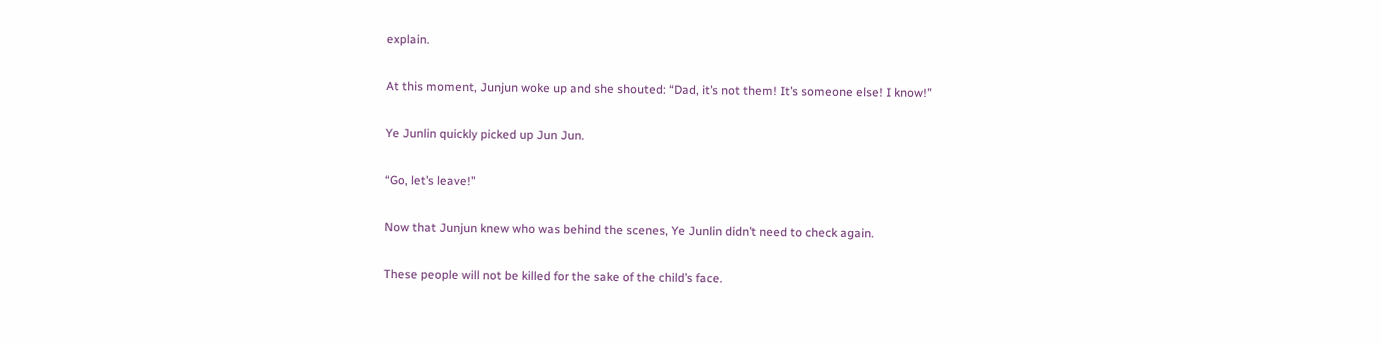explain.

At this moment, Junjun woke up and she shouted: “Dad, it’s not them! It’s someone else! I know!”

Ye Junlin quickly picked up Jun Jun.

“Go, let’s leave!”

Now that Junjun knew who was behind the scenes, Ye Junlin didn’t need to check again.

These people will not be killed for the sake of the child’s face.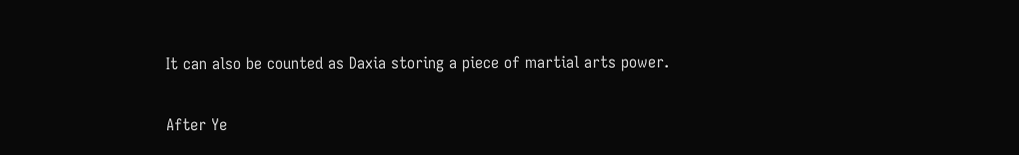It can also be counted as Daxia storing a piece of martial arts power.

After Ye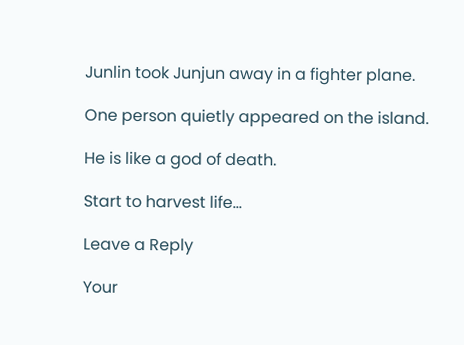Junlin took Junjun away in a fighter plane.

One person quietly appeared on the island.

He is like a god of death.

Start to harvest life…

Leave a Reply

Your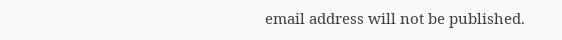email address will not be published.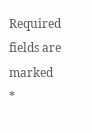Required fields are marked *